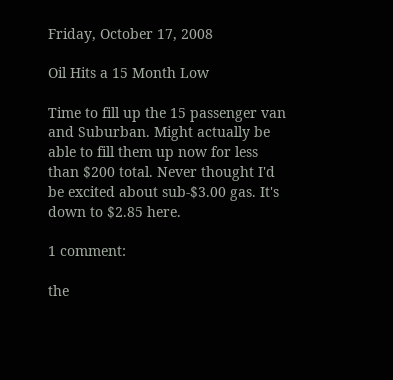Friday, October 17, 2008

Oil Hits a 15 Month Low

Time to fill up the 15 passenger van and Suburban. Might actually be able to fill them up now for less than $200 total. Never thought I'd be excited about sub-$3.00 gas. It's down to $2.85 here.

1 comment:

the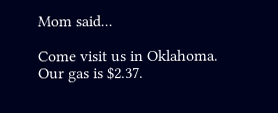Mom said...

Come visit us in Oklahoma. Our gas is $2.37.